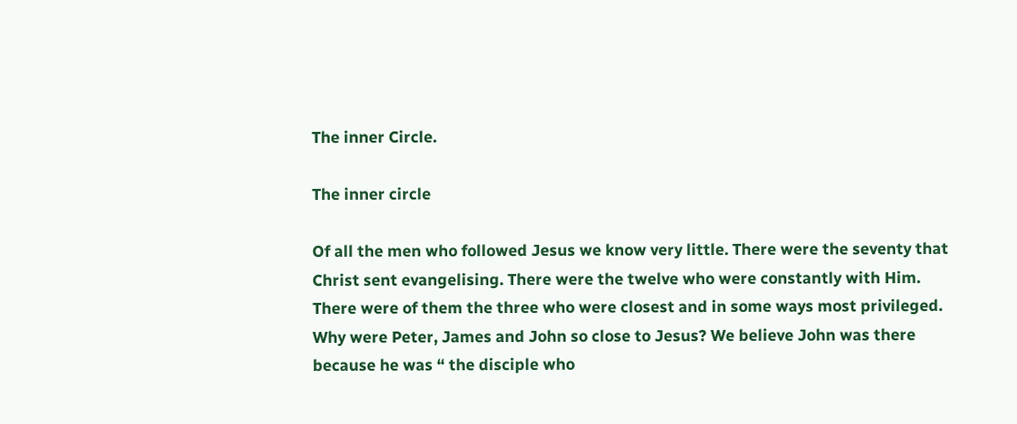The inner Circle.

The inner circle

Of all the men who followed Jesus we know very little. There were the seventy that Christ sent evangelising. There were the twelve who were constantly with Him. There were of them the three who were closest and in some ways most privileged.
Why were Peter, James and John so close to Jesus? We believe John was there because he was “ the disciple who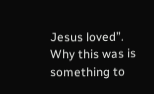Jesus loved”. Why this was is something to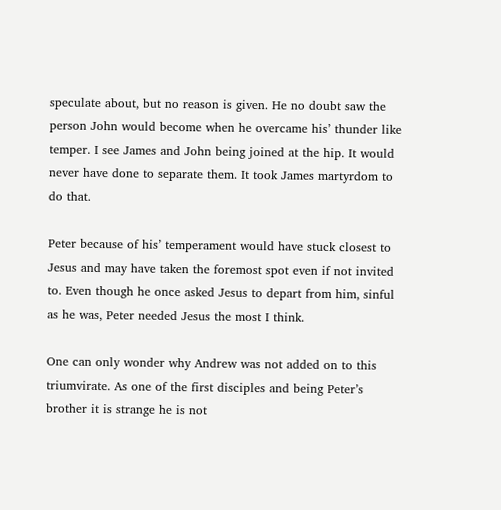speculate about, but no reason is given. He no doubt saw the person John would become when he overcame his’ thunder like temper. I see James and John being joined at the hip. It would never have done to separate them. It took James martyrdom to do that.

Peter because of his’ temperament would have stuck closest to Jesus and may have taken the foremost spot even if not invited to. Even though he once asked Jesus to depart from him, sinful as he was, Peter needed Jesus the most I think.

One can only wonder why Andrew was not added on to this triumvirate. As one of the first disciples and being Peter’s brother it is strange he is not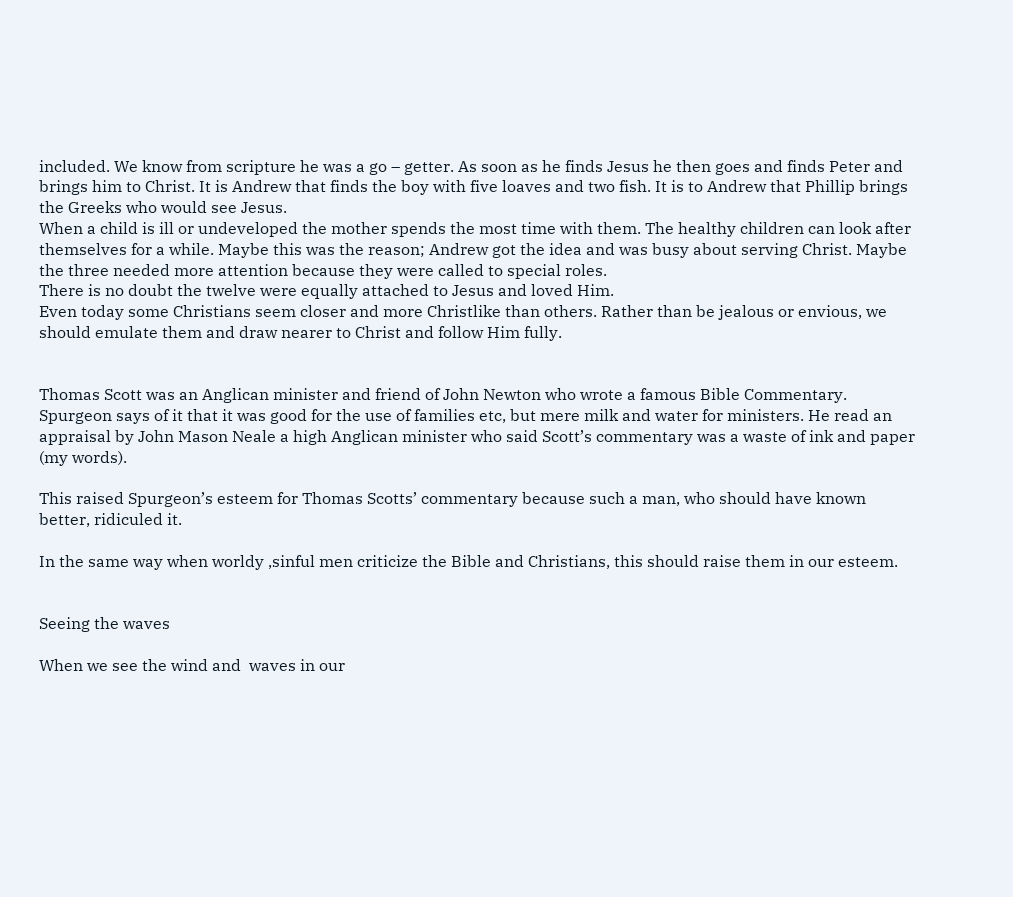included. We know from scripture he was a go – getter. As soon as he finds Jesus he then goes and finds Peter and brings him to Christ. It is Andrew that finds the boy with five loaves and two fish. It is to Andrew that Phillip brings the Greeks who would see Jesus.
When a child is ill or undeveloped the mother spends the most time with them. The healthy children can look after themselves for a while. Maybe this was the reason; Andrew got the idea and was busy about serving Christ. Maybe the three needed more attention because they were called to special roles.
There is no doubt the twelve were equally attached to Jesus and loved Him.
Even today some Christians seem closer and more Christlike than others. Rather than be jealous or envious, we should emulate them and draw nearer to Christ and follow Him fully.


Thomas Scott was an Anglican minister and friend of John Newton who wrote a famous Bible Commentary. Spurgeon says of it that it was good for the use of families etc, but mere milk and water for ministers. He read an appraisal by John Mason Neale a high Anglican minister who said Scott’s commentary was a waste of ink and paper (my words).

This raised Spurgeon’s esteem for Thomas Scotts’ commentary because such a man, who should have known better, ridiculed it.

In the same way when worldy ,sinful men criticize the Bible and Christians, this should raise them in our esteem.


Seeing the waves

When we see the wind and  waves in our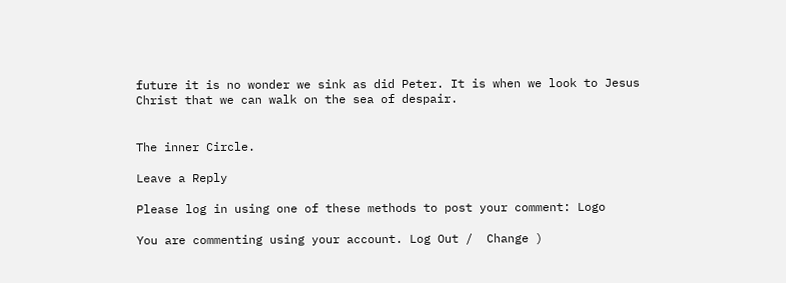future it is no wonder we sink as did Peter. It is when we look to Jesus Christ that we can walk on the sea of despair.


The inner Circle.

Leave a Reply

Please log in using one of these methods to post your comment: Logo

You are commenting using your account. Log Out /  Change )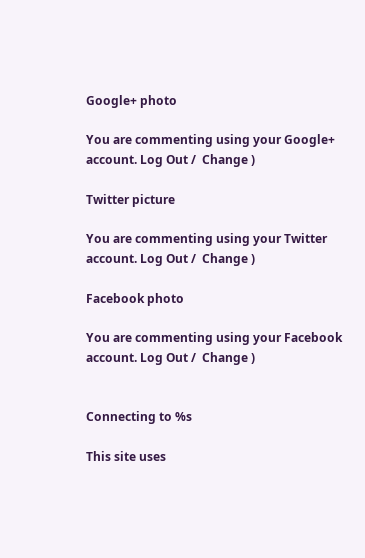Google+ photo

You are commenting using your Google+ account. Log Out /  Change )

Twitter picture

You are commenting using your Twitter account. Log Out /  Change )

Facebook photo

You are commenting using your Facebook account. Log Out /  Change )


Connecting to %s

This site uses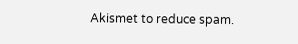Akismet to reduce spam.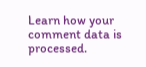Learn how your comment data is processed.